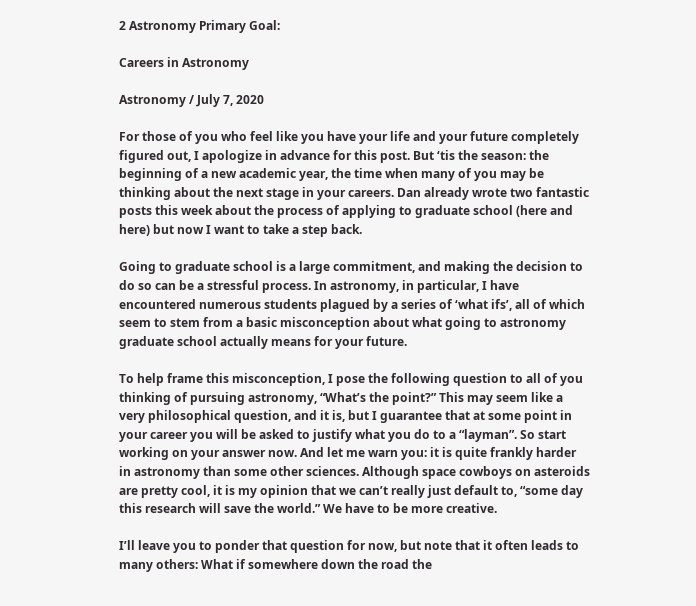2 Astronomy Primary Goal:

Careers in Astronomy

Astronomy / July 7, 2020

For those of you who feel like you have your life and your future completely figured out, I apologize in advance for this post. But ‘tis the season: the beginning of a new academic year, the time when many of you may be thinking about the next stage in your careers. Dan already wrote two fantastic posts this week about the process of applying to graduate school (here and here) but now I want to take a step back.

Going to graduate school is a large commitment, and making the decision to do so can be a stressful process. In astronomy, in particular, I have encountered numerous students plagued by a series of ‘what ifs’, all of which seem to stem from a basic misconception about what going to astronomy graduate school actually means for your future.

To help frame this misconception, I pose the following question to all of you thinking of pursuing astronomy, “What’s the point?” This may seem like a very philosophical question, and it is, but I guarantee that at some point in your career you will be asked to justify what you do to a “layman”. So start working on your answer now. And let me warn you: it is quite frankly harder in astronomy than some other sciences. Although space cowboys on asteroids are pretty cool, it is my opinion that we can’t really just default to, “some day this research will save the world.” We have to be more creative.

I’ll leave you to ponder that question for now, but note that it often leads to many others: What if somewhere down the road the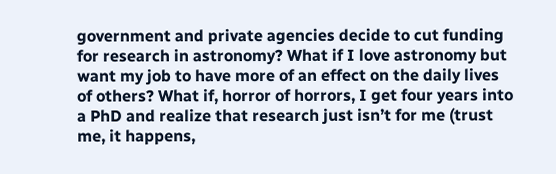government and private agencies decide to cut funding for research in astronomy? What if I love astronomy but want my job to have more of an effect on the daily lives of others? What if, horror of horrors, I get four years into a PhD and realize that research just isn’t for me (trust me, it happens,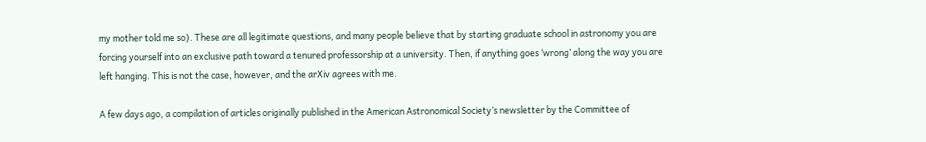my mother told me so). These are all legitimate questions, and many people believe that by starting graduate school in astronomy you are forcing yourself into an exclusive path toward a tenured professorship at a university. Then, if anything goes ‘wrong’ along the way you are left hanging. This is not the case, however, and the arXiv agrees with me.

A few days ago, a compilation of articles originally published in the American Astronomical Society’s newsletter by the Committee of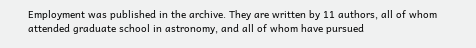Employment was published in the archive. They are written by 11 authors, all of whom attended graduate school in astronomy, and all of whom have pursued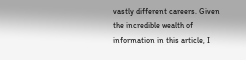vastly different careers. Given the incredible wealth of information in this article, I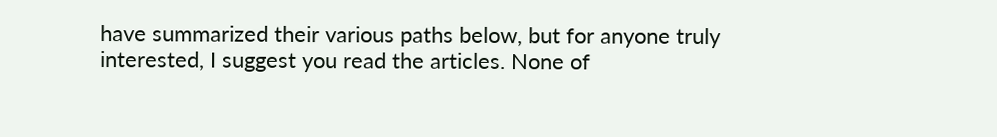have summarized their various paths below, but for anyone truly interested, I suggest you read the articles. None of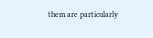them are particularly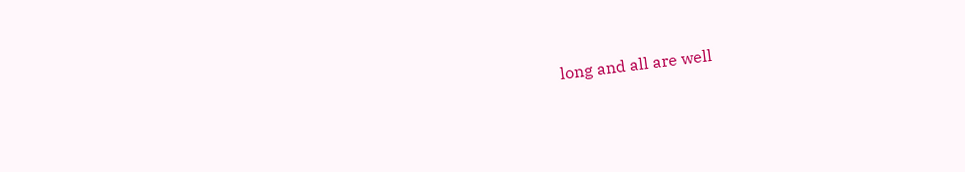long and all are well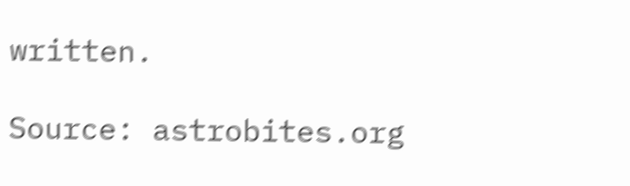written.

Source: astrobites.org